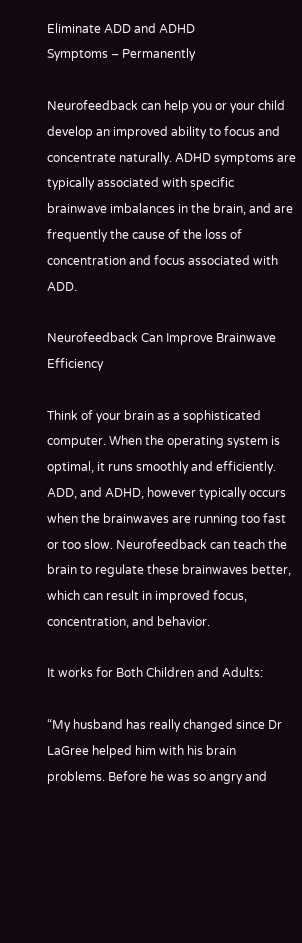Eliminate ADD and ADHD
Symptoms – Permanently

Neurofeedback can help you or your child develop an improved ability to focus and concentrate naturally. ADHD symptoms are typically associated with specific brainwave imbalances in the brain, and are frequently the cause of the loss of concentration and focus associated with ADD.

Neurofeedback Can Improve Brainwave Efficiency

Think of your brain as a sophisticated computer. When the operating system is optimal, it runs smoothly and efficiently. ADD, and ADHD, however typically occurs when the brainwaves are running too fast or too slow. Neurofeedback can teach the brain to regulate these brainwaves better, which can result in improved focus, concentration, and behavior.

It works for Both Children and Adults:

“My husband has really changed since Dr LaGree helped him with his brain problems. Before he was so angry and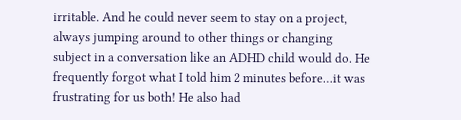irritable. And he could never seem to stay on a project, always jumping around to other things or changing subject in a conversation like an ADHD child would do. He frequently forgot what I told him 2 minutes before…it was frustrating for us both! He also had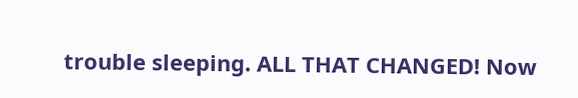trouble sleeping. ALL THAT CHANGED! Now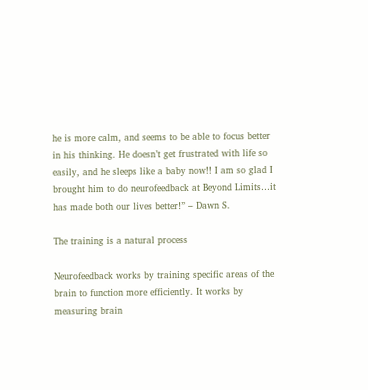he is more calm, and seems to be able to focus better in his thinking. He doesn’t get frustrated with life so easily, and he sleeps like a baby now!! I am so glad I brought him to do neurofeedback at Beyond Limits…it has made both our lives better!” – Dawn S.

The training is a natural process

Neurofeedback works by training specific areas of the brain to function more efficiently. It works by measuring brain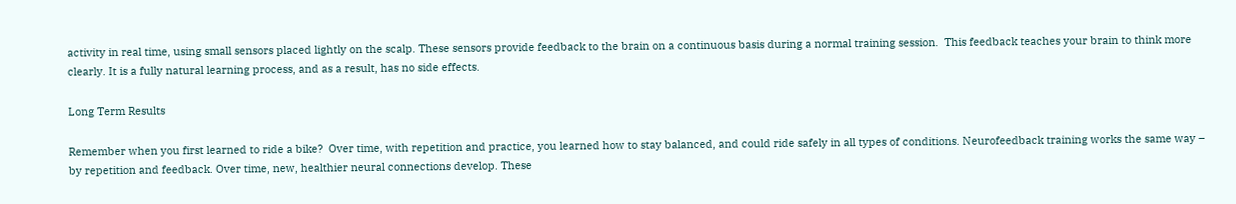activity in real time, using small sensors placed lightly on the scalp. These sensors provide feedback to the brain on a continuous basis during a normal training session.  This feedback teaches your brain to think more clearly. It is a fully natural learning process, and as a result, has no side effects.

Long Term Results

Remember when you first learned to ride a bike?  Over time, with repetition and practice, you learned how to stay balanced, and could ride safely in all types of conditions. Neurofeedback training works the same way – by repetition and feedback. Over time, new, healthier neural connections develop. These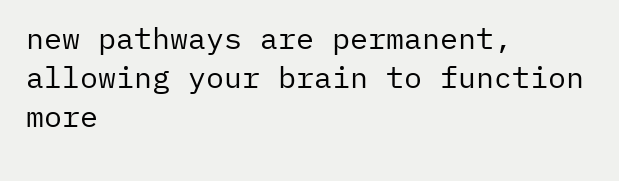new pathways are permanent, allowing your brain to function more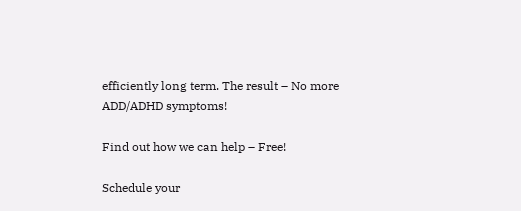efficiently long term. The result – No more ADD/ADHD symptoms!

Find out how we can help – Free!

Schedule your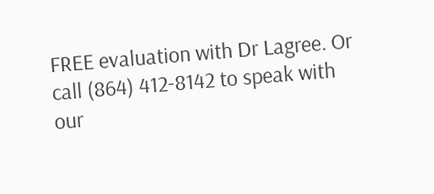FREE evaluation with Dr Lagree. Or call (864) 412-8142 to speak with our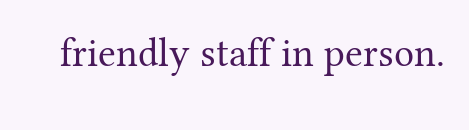friendly staff in person.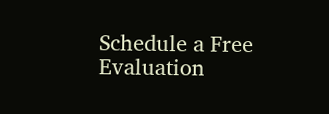Schedule a Free Evaluation